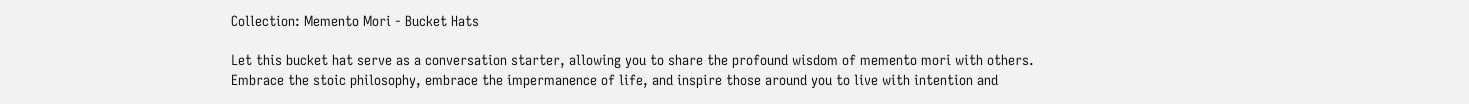Collection: Memento Mori - Bucket Hats

Let this bucket hat serve as a conversation starter, allowing you to share the profound wisdom of memento mori with others. Embrace the stoic philosophy, embrace the impermanence of life, and inspire those around you to live with intention and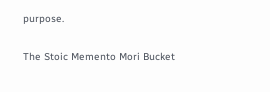purpose.

The Stoic Memento Mori Bucket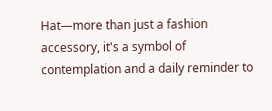Hat—more than just a fashion accessory, it's a symbol of contemplation and a daily reminder to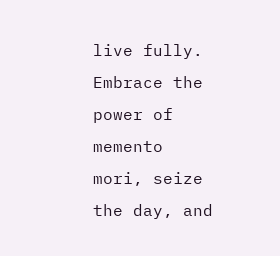live fully. Embrace the power of memento mori, seize the day, and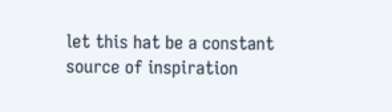let this hat be a constant source of inspiration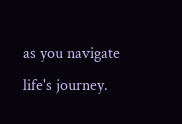as you navigate life's journey.